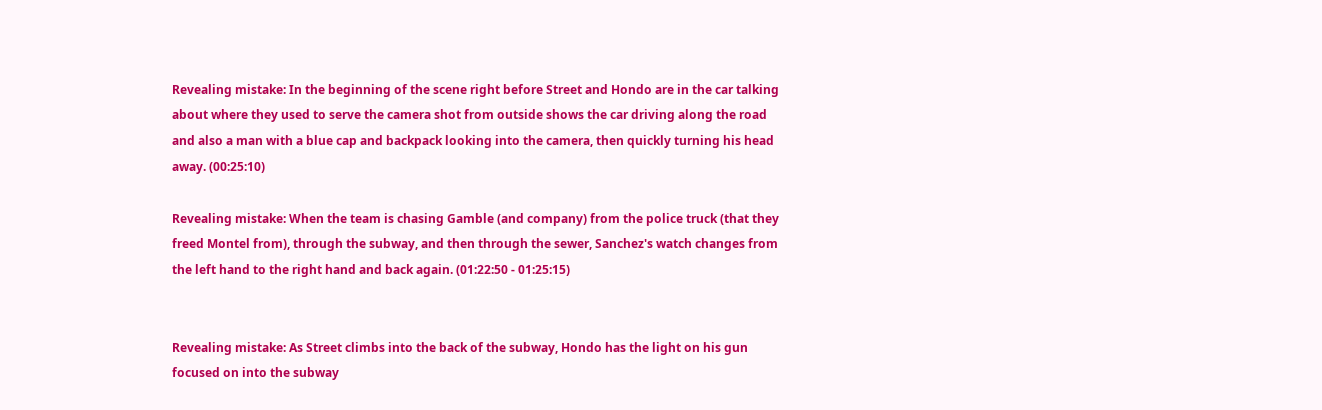Revealing mistake: In the beginning of the scene right before Street and Hondo are in the car talking about where they used to serve the camera shot from outside shows the car driving along the road and also a man with a blue cap and backpack looking into the camera, then quickly turning his head away. (00:25:10)

Revealing mistake: When the team is chasing Gamble (and company) from the police truck (that they freed Montel from), through the subway, and then through the sewer, Sanchez's watch changes from the left hand to the right hand and back again. (01:22:50 - 01:25:15)


Revealing mistake: As Street climbs into the back of the subway, Hondo has the light on his gun focused on into the subway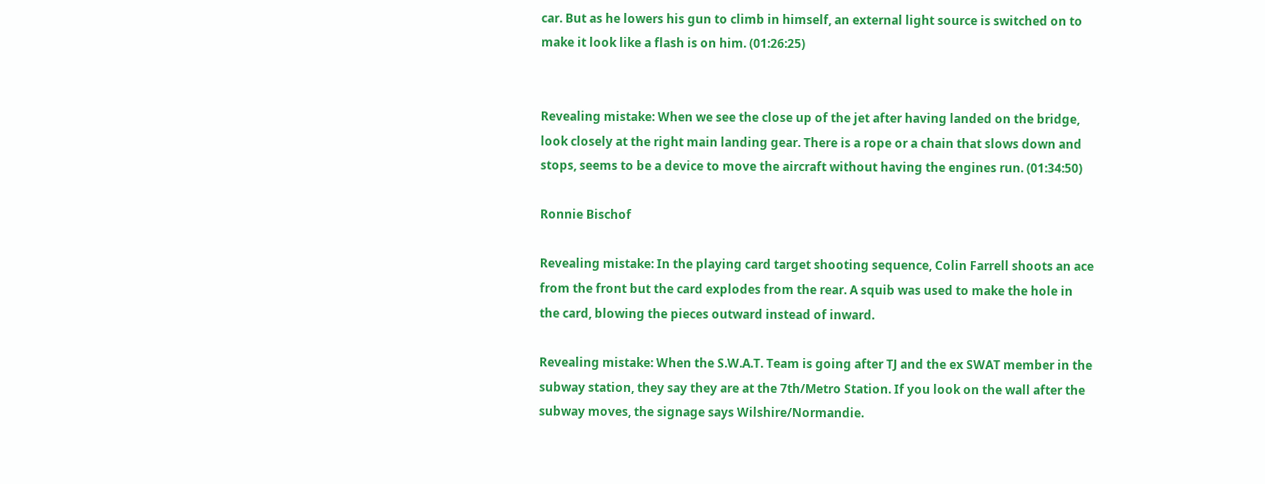car. But as he lowers his gun to climb in himself, an external light source is switched on to make it look like a flash is on him. (01:26:25)


Revealing mistake: When we see the close up of the jet after having landed on the bridge, look closely at the right main landing gear. There is a rope or a chain that slows down and stops, seems to be a device to move the aircraft without having the engines run. (01:34:50)

Ronnie Bischof

Revealing mistake: In the playing card target shooting sequence, Colin Farrell shoots an ace from the front but the card explodes from the rear. A squib was used to make the hole in the card, blowing the pieces outward instead of inward.

Revealing mistake: When the S.W.A.T. Team is going after TJ and the ex SWAT member in the subway station, they say they are at the 7th/Metro Station. If you look on the wall after the subway moves, the signage says Wilshire/Normandie.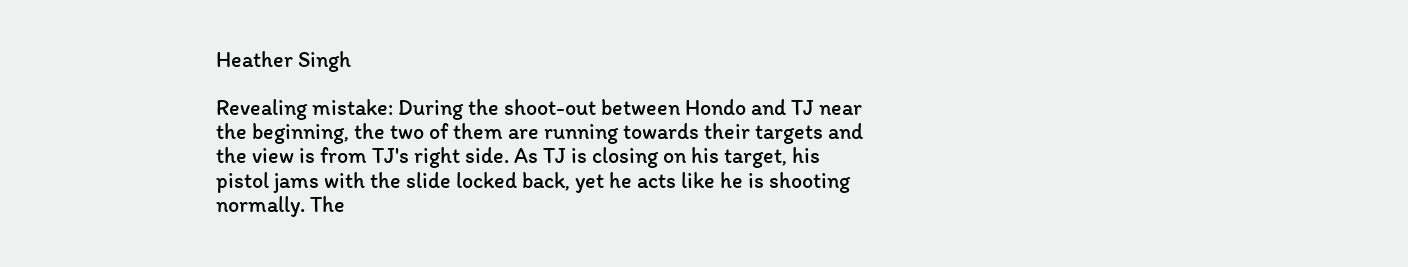Heather Singh

Revealing mistake: During the shoot-out between Hondo and TJ near the beginning, the two of them are running towards their targets and the view is from TJ's right side. As TJ is closing on his target, his pistol jams with the slide locked back, yet he acts like he is shooting normally. The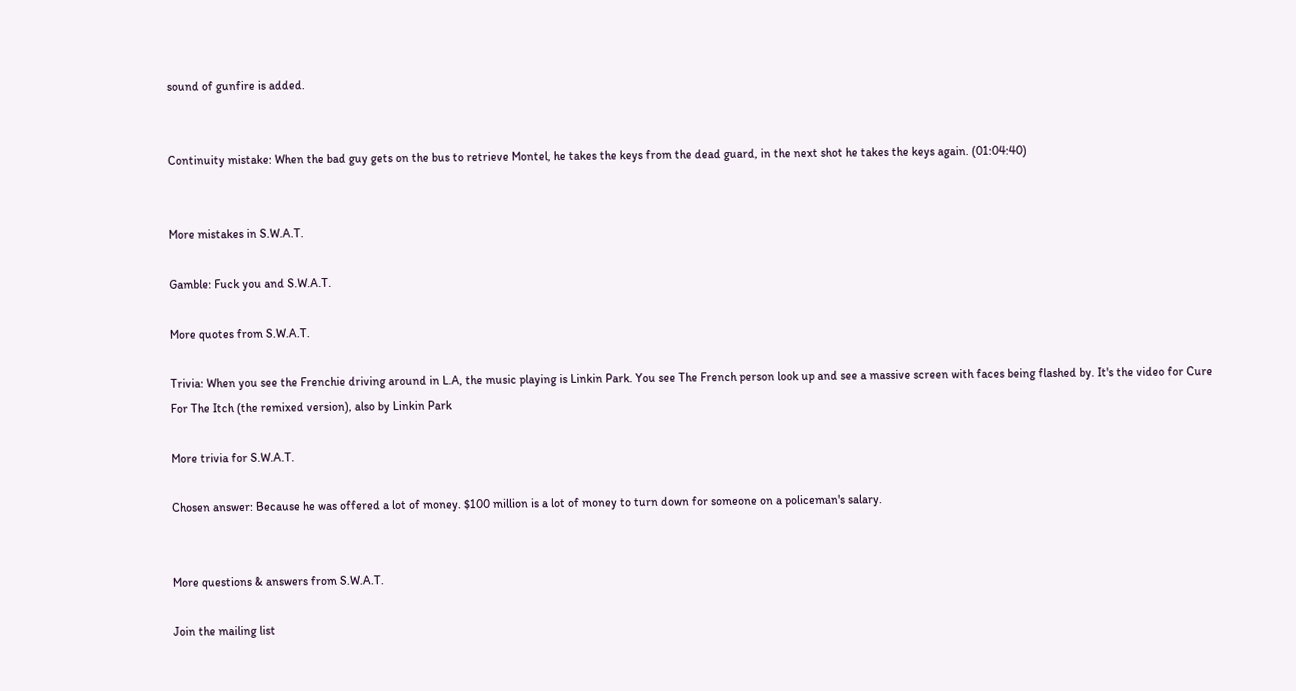sound of gunfire is added.


Continuity mistake: When the bad guy gets on the bus to retrieve Montel, he takes the keys from the dead guard, in the next shot he takes the keys again. (01:04:40)


More mistakes in S.W.A.T.

Gamble: Fuck you and S.W.A.T.

More quotes from S.W.A.T.

Trivia: When you see the Frenchie driving around in L.A, the music playing is Linkin Park. You see The French person look up and see a massive screen with faces being flashed by. It's the video for Cure For The Itch (the remixed version), also by Linkin Park

More trivia for S.W.A.T.

Chosen answer: Because he was offered a lot of money. $100 million is a lot of money to turn down for someone on a policeman's salary.


More questions & answers from S.W.A.T.

Join the mailing list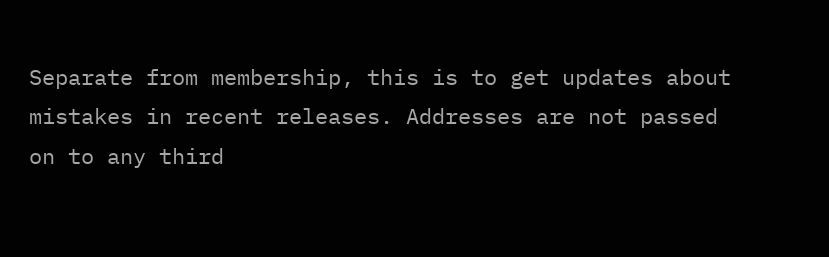Separate from membership, this is to get updates about mistakes in recent releases. Addresses are not passed on to any third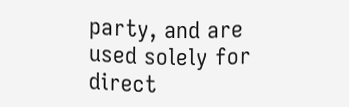party, and are used solely for direct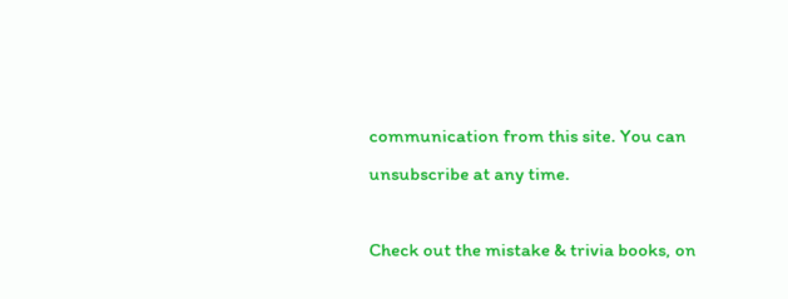communication from this site. You can unsubscribe at any time.

Check out the mistake & trivia books, on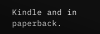Kindle and in paperback.